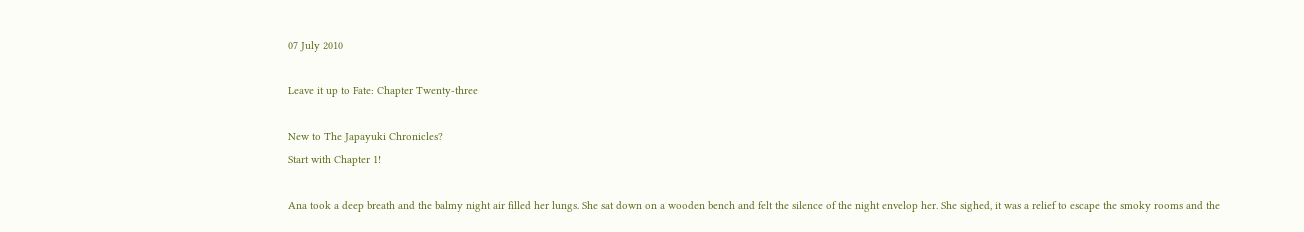07 July 2010

Leave it up to Fate: Chapter Twenty-three

New to The Japayuki Chronicles?
Start with Chapter 1!

Ana took a deep breath and the balmy night air filled her lungs. She sat down on a wooden bench and felt the silence of the night envelop her. She sighed, it was a relief to escape the smoky rooms and the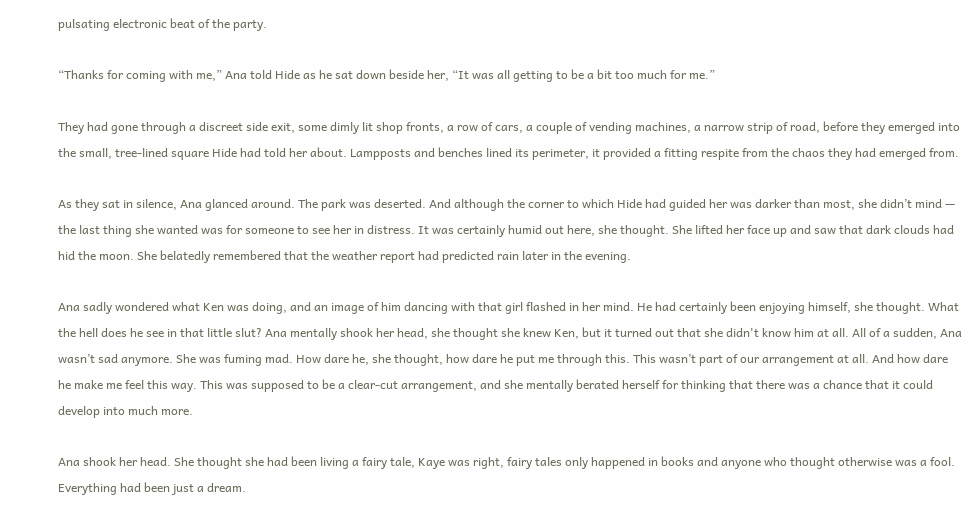pulsating electronic beat of the party.

“Thanks for coming with me,” Ana told Hide as he sat down beside her, “It was all getting to be a bit too much for me.”

They had gone through a discreet side exit, some dimly lit shop fronts, a row of cars, a couple of vending machines, a narrow strip of road, before they emerged into the small, tree-lined square Hide had told her about. Lampposts and benches lined its perimeter, it provided a fitting respite from the chaos they had emerged from.

As they sat in silence, Ana glanced around. The park was deserted. And although the corner to which Hide had guided her was darker than most, she didn’t mind — the last thing she wanted was for someone to see her in distress. It was certainly humid out here, she thought. She lifted her face up and saw that dark clouds had hid the moon. She belatedly remembered that the weather report had predicted rain later in the evening.

Ana sadly wondered what Ken was doing, and an image of him dancing with that girl flashed in her mind. He had certainly been enjoying himself, she thought. What the hell does he see in that little slut? Ana mentally shook her head, she thought she knew Ken, but it turned out that she didn't know him at all. All of a sudden, Ana wasn’t sad anymore. She was fuming mad. How dare he, she thought, how dare he put me through this. This wasn’t part of our arrangement at all. And how dare he make me feel this way. This was supposed to be a clear-cut arrangement, and she mentally berated herself for thinking that there was a chance that it could develop into much more.

Ana shook her head. She thought she had been living a fairy tale, Kaye was right, fairy tales only happened in books and anyone who thought otherwise was a fool. Everything had been just a dream.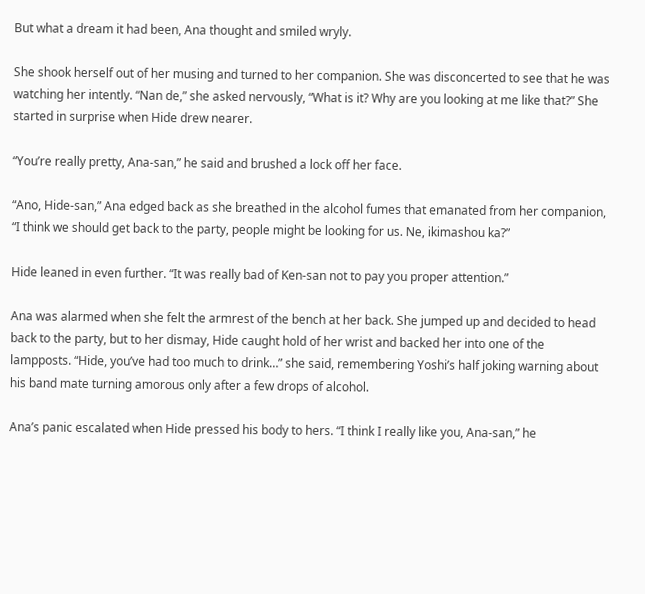But what a dream it had been, Ana thought and smiled wryly.

She shook herself out of her musing and turned to her companion. She was disconcerted to see that he was watching her intently. “Nan de,” she asked nervously, “What is it? Why are you looking at me like that?” She started in surprise when Hide drew nearer.

“You’re really pretty, Ana-san,” he said and brushed a lock off her face.

“Ano, Hide-san,” Ana edged back as she breathed in the alcohol fumes that emanated from her companion, “I think we should get back to the party, people might be looking for us. Ne, ikimashou ka?”

Hide leaned in even further. “It was really bad of Ken-san not to pay you proper attention.”

Ana was alarmed when she felt the armrest of the bench at her back. She jumped up and decided to head back to the party, but to her dismay, Hide caught hold of her wrist and backed her into one of the lampposts. “Hide, you’ve had too much to drink…” she said, remembering Yoshi’s half joking warning about his band mate turning amorous only after a few drops of alcohol.

Ana’s panic escalated when Hide pressed his body to hers. “I think I really like you, Ana-san,” he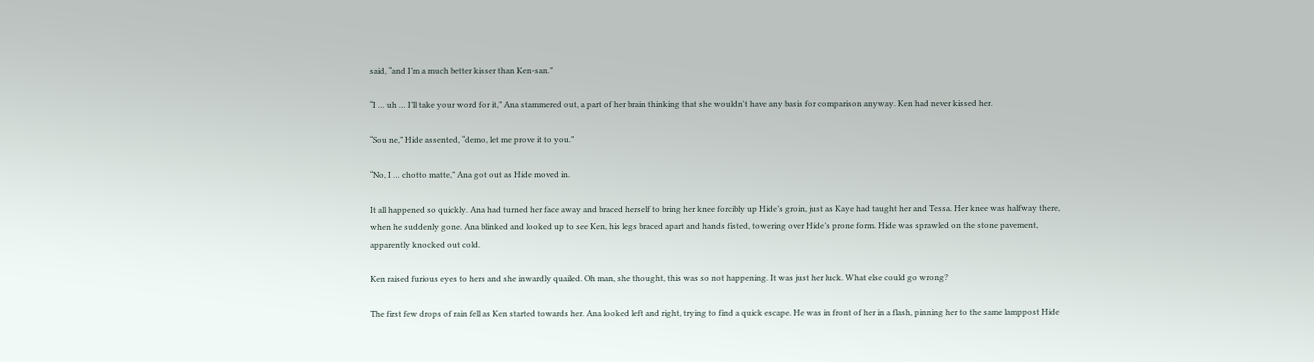said, “and I’m a much better kisser than Ken-san.”

“I … uh … I’ll take your word for it,” Ana stammered out, a part of her brain thinking that she wouldn't have any basis for comparison anyway. Ken had never kissed her.

“Sou ne,” Hide assented, “demo, let me prove it to you.”

“No, I … chotto matte,” Ana got out as Hide moved in.

It all happened so quickly. Ana had turned her face away and braced herself to bring her knee forcibly up Hide’s groin, just as Kaye had taught her and Tessa. Her knee was halfway there, when he suddenly gone. Ana blinked and looked up to see Ken, his legs braced apart and hands fisted, towering over Hide’s prone form. Hide was sprawled on the stone pavement, apparently knocked out cold.

Ken raised furious eyes to hers and she inwardly quailed. Oh man, she thought, this was so not happening. It was just her luck. What else could go wrong?

The first few drops of rain fell as Ken started towards her. Ana looked left and right, trying to find a quick escape. He was in front of her in a flash, pinning her to the same lamppost Hide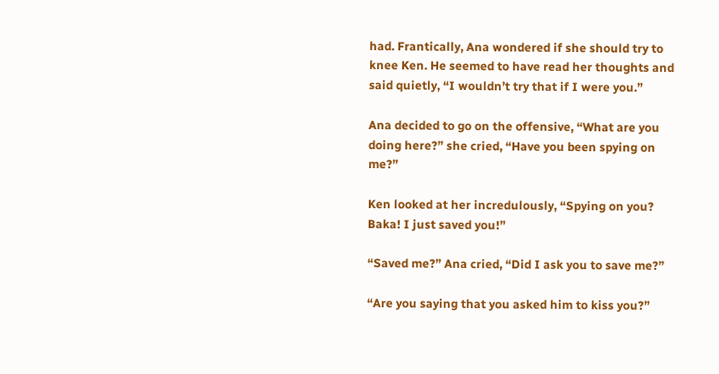had. Frantically, Ana wondered if she should try to knee Ken. He seemed to have read her thoughts and said quietly, “I wouldn’t try that if I were you.”

Ana decided to go on the offensive, “What are you doing here?” she cried, “Have you been spying on me?”

Ken looked at her incredulously, “Spying on you? Baka! I just saved you!”

“Saved me?” Ana cried, “Did I ask you to save me?”

“Are you saying that you asked him to kiss you?”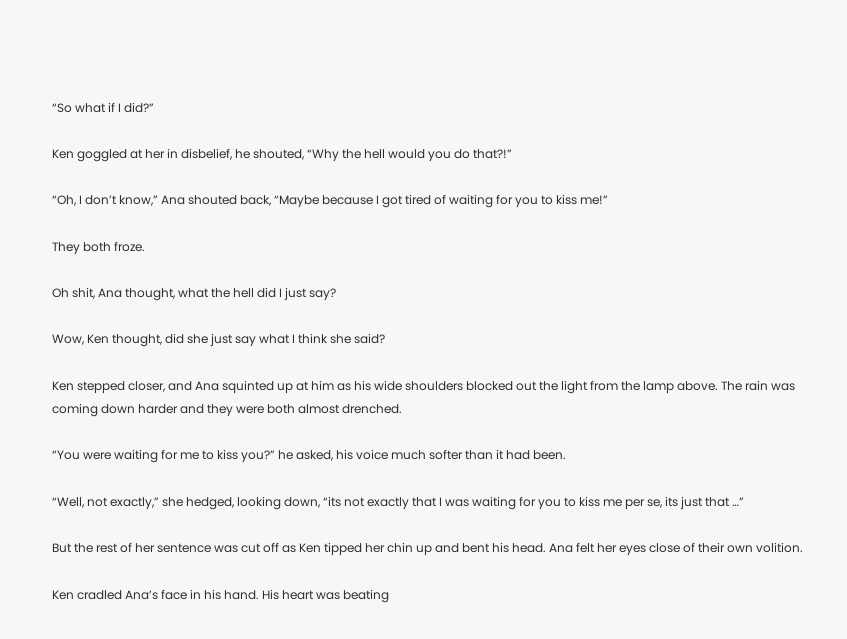“So what if I did?”

Ken goggled at her in disbelief, he shouted, “Why the hell would you do that?!”

“Oh, I don’t know,” Ana shouted back, “Maybe because I got tired of waiting for you to kiss me!”

They both froze.

Oh shit, Ana thought, what the hell did I just say?

Wow, Ken thought, did she just say what I think she said?

Ken stepped closer, and Ana squinted up at him as his wide shoulders blocked out the light from the lamp above. The rain was coming down harder and they were both almost drenched.

“You were waiting for me to kiss you?” he asked, his voice much softer than it had been.

“Well, not exactly,” she hedged, looking down, “its not exactly that I was waiting for you to kiss me per se, its just that …”

But the rest of her sentence was cut off as Ken tipped her chin up and bent his head. Ana felt her eyes close of their own volition.

Ken cradled Ana’s face in his hand. His heart was beating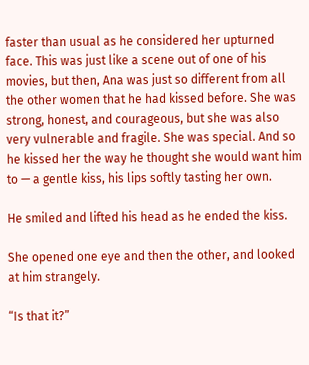faster than usual as he considered her upturned face. This was just like a scene out of one of his movies, but then, Ana was just so different from all the other women that he had kissed before. She was strong, honest, and courageous, but she was also very vulnerable and fragile. She was special. And so he kissed her the way he thought she would want him to — a gentle kiss, his lips softly tasting her own.

He smiled and lifted his head as he ended the kiss.

She opened one eye and then the other, and looked at him strangely.

“Is that it?”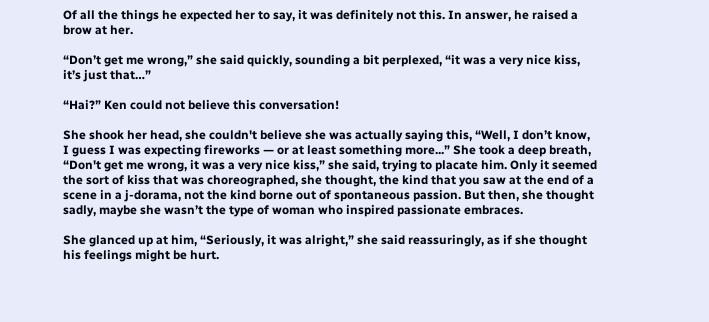Of all the things he expected her to say, it was definitely not this. In answer, he raised a brow at her.

“Don’t get me wrong,” she said quickly, sounding a bit perplexed, “it was a very nice kiss, it’s just that…”

“Hai?” Ken could not believe this conversation!

She shook her head, she couldn't believe she was actually saying this, “Well, I don’t know, I guess I was expecting fireworks — or at least something more...” She took a deep breath, “Don't get me wrong, it was a very nice kiss,” she said, trying to placate him. Only it seemed the sort of kiss that was choreographed, she thought, the kind that you saw at the end of a scene in a j-dorama, not the kind borne out of spontaneous passion. But then, she thought sadly, maybe she wasn’t the type of woman who inspired passionate embraces.

She glanced up at him, “Seriously, it was alright,” she said reassuringly, as if she thought his feelings might be hurt.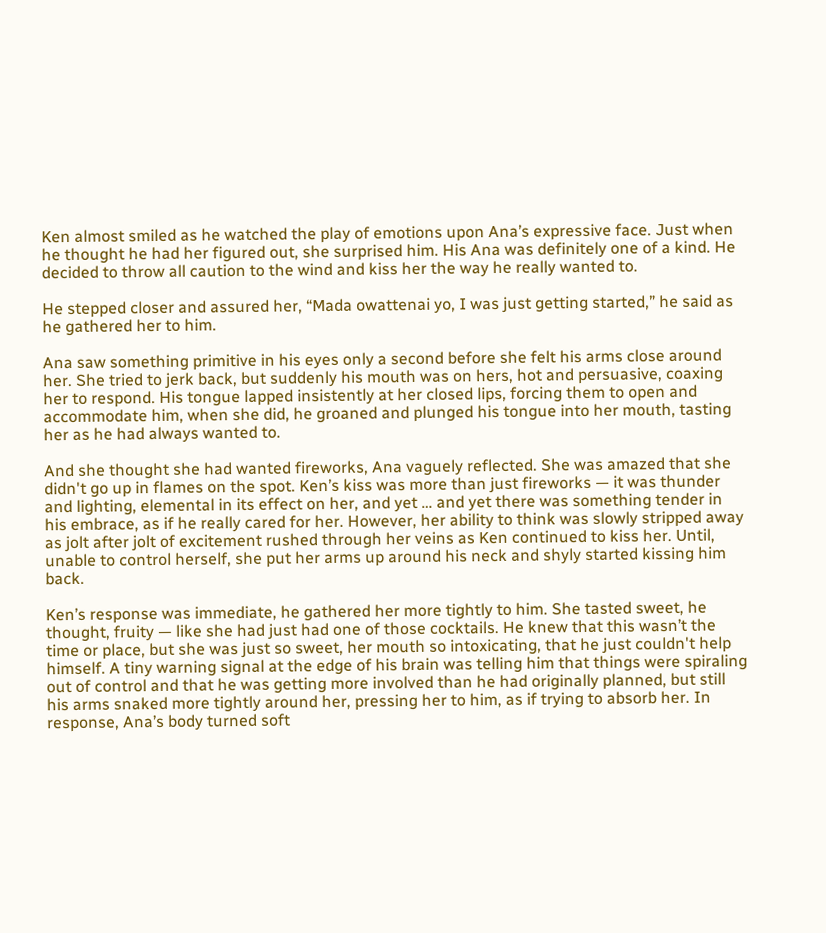Ken almost smiled as he watched the play of emotions upon Ana’s expressive face. Just when he thought he had her figured out, she surprised him. His Ana was definitely one of a kind. He decided to throw all caution to the wind and kiss her the way he really wanted to.

He stepped closer and assured her, “Mada owattenai yo, I was just getting started,” he said as he gathered her to him.

Ana saw something primitive in his eyes only a second before she felt his arms close around her. She tried to jerk back, but suddenly his mouth was on hers, hot and persuasive, coaxing her to respond. His tongue lapped insistently at her closed lips, forcing them to open and accommodate him, when she did, he groaned and plunged his tongue into her mouth, tasting her as he had always wanted to.

And she thought she had wanted fireworks, Ana vaguely reflected. She was amazed that she didn't go up in flames on the spot. Ken’s kiss was more than just fireworks — it was thunder and lighting, elemental in its effect on her, and yet … and yet there was something tender in his embrace, as if he really cared for her. However, her ability to think was slowly stripped away as jolt after jolt of excitement rushed through her veins as Ken continued to kiss her. Until, unable to control herself, she put her arms up around his neck and shyly started kissing him back.

Ken’s response was immediate, he gathered her more tightly to him. She tasted sweet, he thought, fruity — like she had just had one of those cocktails. He knew that this wasn’t the time or place, but she was just so sweet, her mouth so intoxicating, that he just couldn't help himself. A tiny warning signal at the edge of his brain was telling him that things were spiraling out of control and that he was getting more involved than he had originally planned, but still his arms snaked more tightly around her, pressing her to him, as if trying to absorb her. In response, Ana’s body turned soft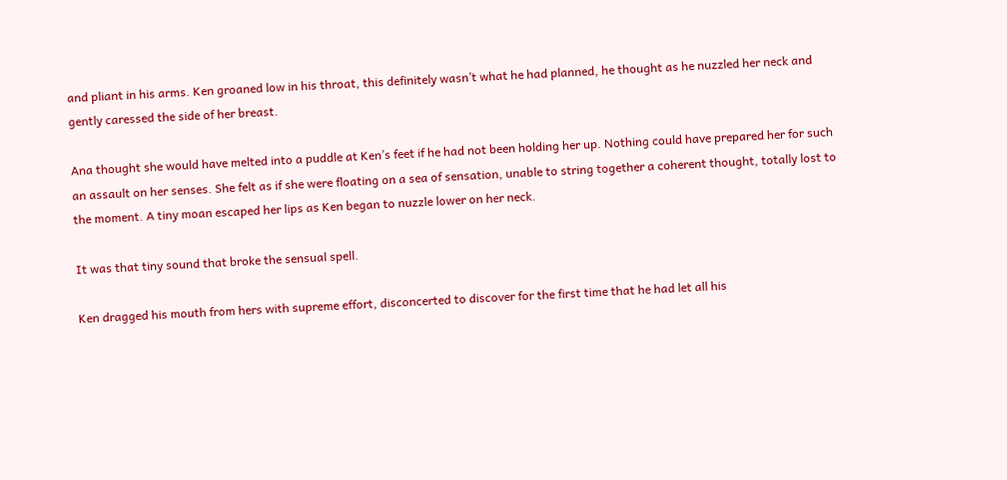and pliant in his arms. Ken groaned low in his throat, this definitely wasn’t what he had planned, he thought as he nuzzled her neck and gently caressed the side of her breast.

Ana thought she would have melted into a puddle at Ken’s feet if he had not been holding her up. Nothing could have prepared her for such an assault on her senses. She felt as if she were floating on a sea of sensation, unable to string together a coherent thought, totally lost to the moment. A tiny moan escaped her lips as Ken began to nuzzle lower on her neck.

It was that tiny sound that broke the sensual spell.

Ken dragged his mouth from hers with supreme effort, disconcerted to discover for the first time that he had let all his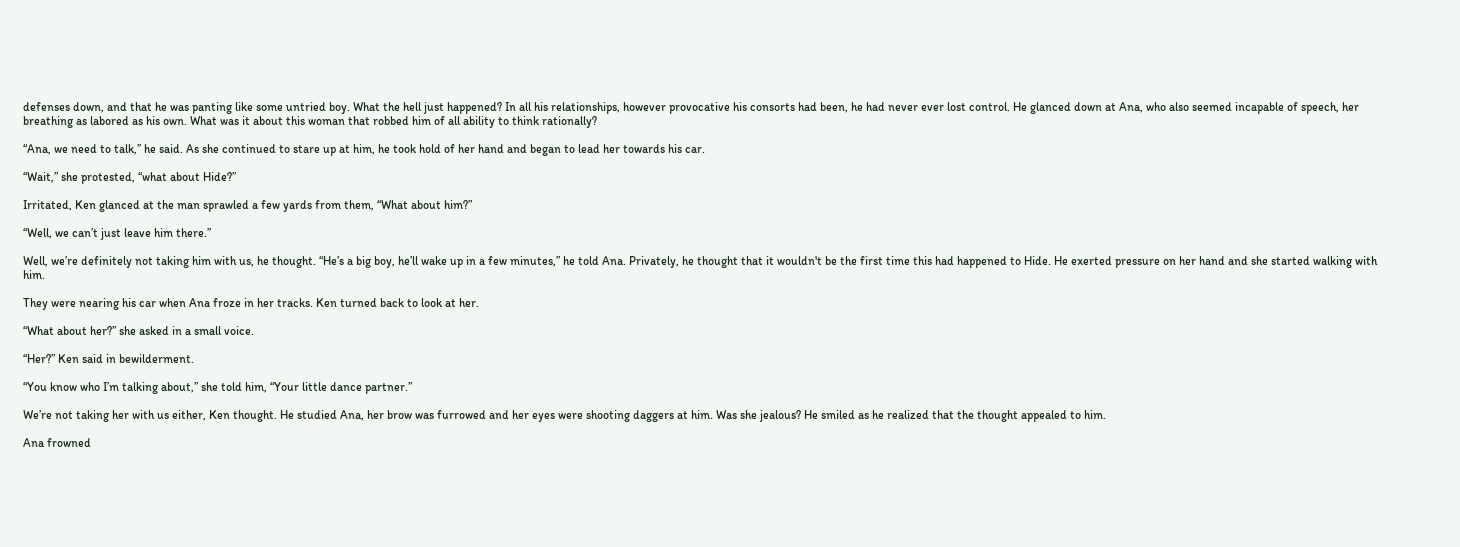defenses down, and that he was panting like some untried boy. What the hell just happened? In all his relationships, however provocative his consorts had been, he had never ever lost control. He glanced down at Ana, who also seemed incapable of speech, her breathing as labored as his own. What was it about this woman that robbed him of all ability to think rationally?

“Ana, we need to talk,” he said. As she continued to stare up at him, he took hold of her hand and began to lead her towards his car.

“Wait,” she protested, “what about Hide?”

Irritated, Ken glanced at the man sprawled a few yards from them, “What about him?”

“Well, we can’t just leave him there.”

Well, we’re definitely not taking him with us, he thought. “He’s a big boy, he’ll wake up in a few minutes,” he told Ana. Privately, he thought that it wouldn't be the first time this had happened to Hide. He exerted pressure on her hand and she started walking with him.

They were nearing his car when Ana froze in her tracks. Ken turned back to look at her.

“What about her?” she asked in a small voice.

“Her?” Ken said in bewilderment.

“You know who I’m talking about,” she told him, “Your little dance partner.”

We’re not taking her with us either, Ken thought. He studied Ana, her brow was furrowed and her eyes were shooting daggers at him. Was she jealous? He smiled as he realized that the thought appealed to him.

Ana frowned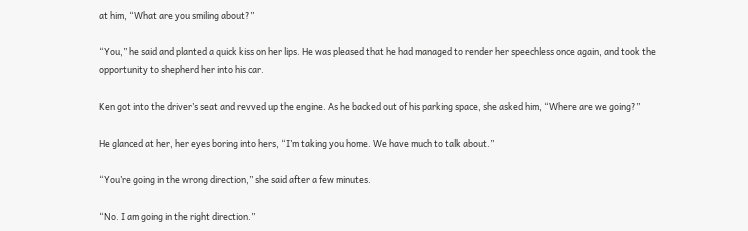at him, “What are you smiling about?”

“You,” he said and planted a quick kiss on her lips. He was pleased that he had managed to render her speechless once again, and took the opportunity to shepherd her into his car.

Ken got into the driver’s seat and revved up the engine. As he backed out of his parking space, she asked him, “Where are we going?”

He glanced at her, her eyes boring into hers, “I’m taking you home. We have much to talk about.”

“You’re going in the wrong direction,” she said after a few minutes.

“No. I am going in the right direction.”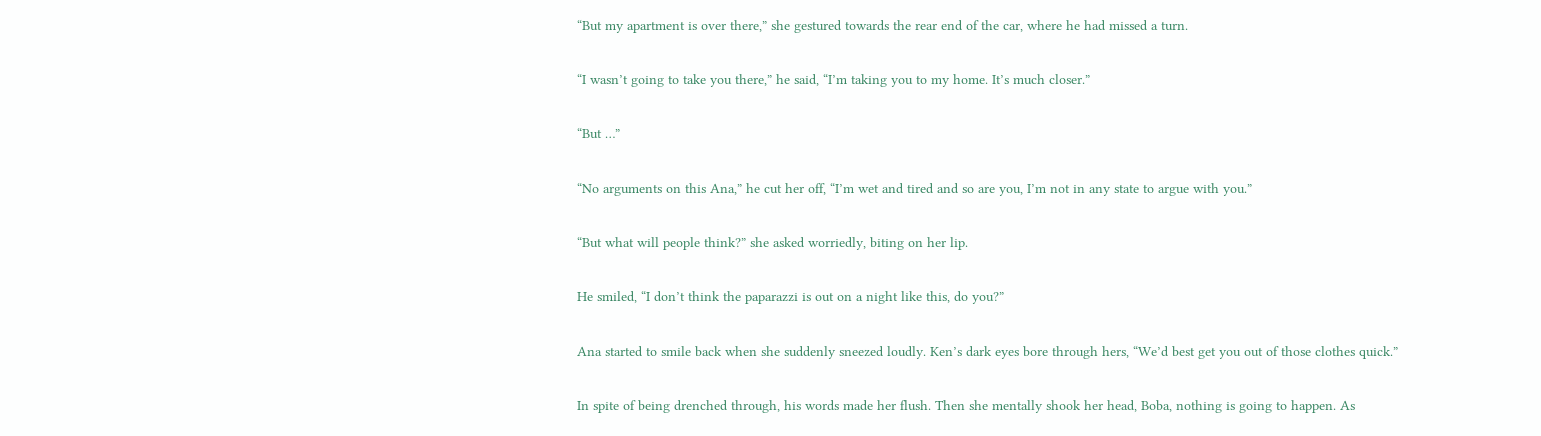“But my apartment is over there,” she gestured towards the rear end of the car, where he had missed a turn.

“I wasn’t going to take you there,” he said, “I’m taking you to my home. It’s much closer.”

“But …”

“No arguments on this Ana,” he cut her off, “I’m wet and tired and so are you, I’m not in any state to argue with you.”

“But what will people think?” she asked worriedly, biting on her lip.

He smiled, “I don’t think the paparazzi is out on a night like this, do you?”

Ana started to smile back when she suddenly sneezed loudly. Ken’s dark eyes bore through hers, “We’d best get you out of those clothes quick.”

In spite of being drenched through, his words made her flush. Then she mentally shook her head, Boba, nothing is going to happen. As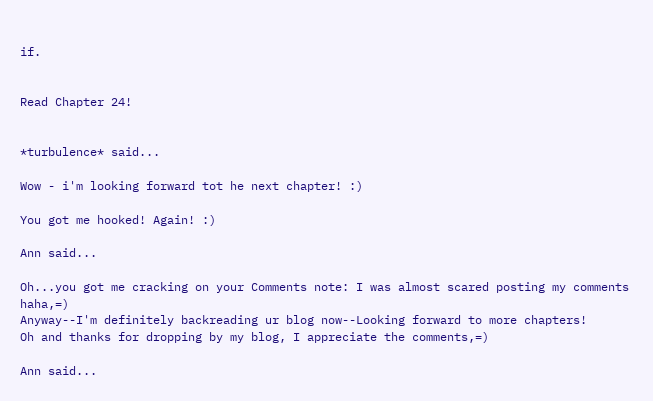if.


Read Chapter 24!


*turbulence* said...

Wow - i'm looking forward tot he next chapter! :)

You got me hooked! Again! :)

Ann said...

Oh...you got me cracking on your Comments note: I was almost scared posting my comments haha,=)
Anyway--I'm definitely backreading ur blog now--Looking forward to more chapters!
Oh and thanks for dropping by my blog, I appreciate the comments,=)

Ann said...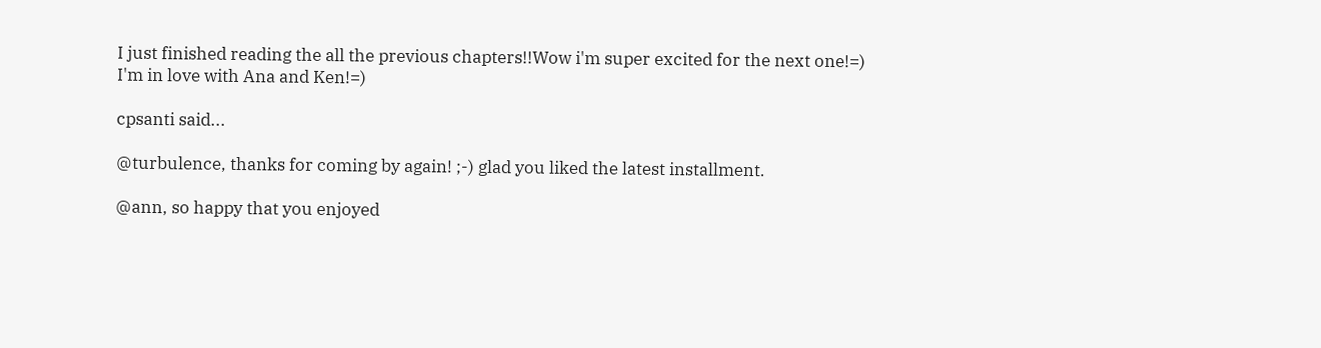I just finished reading the all the previous chapters!!Wow i'm super excited for the next one!=)
I'm in love with Ana and Ken!=)

cpsanti said...

@turbulence, thanks for coming by again! ;-) glad you liked the latest installment.

@ann, so happy that you enjoyed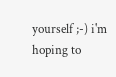yourself ;-) i'm hoping to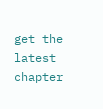get the latest chapter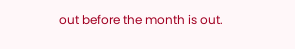out before the month is out.